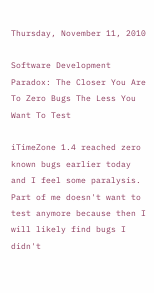Thursday, November 11, 2010

Software Development Paradox: The Closer You Are To Zero Bugs The Less You Want To Test

iTimeZone 1.4 reached zero known bugs earlier today and I feel some paralysis. Part of me doesn't want to test anymore because then I will likely find bugs I didn't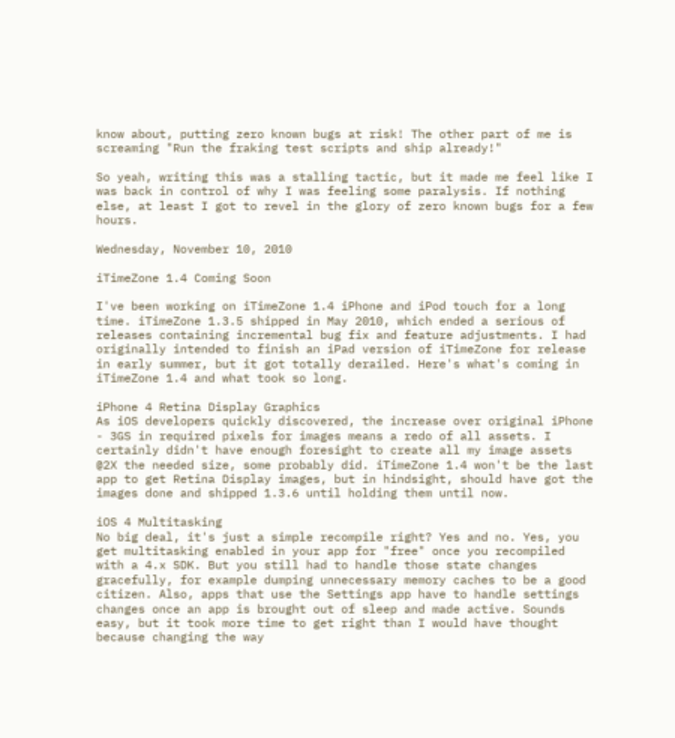know about, putting zero known bugs at risk! The other part of me is screaming "Run the fraking test scripts and ship already!"

So yeah, writing this was a stalling tactic, but it made me feel like I was back in control of why I was feeling some paralysis. If nothing else, at least I got to revel in the glory of zero known bugs for a few hours.

Wednesday, November 10, 2010

iTimeZone 1.4 Coming Soon

I've been working on iTimeZone 1.4 iPhone and iPod touch for a long time. iTimeZone 1.3.5 shipped in May 2010, which ended a serious of releases containing incremental bug fix and feature adjustments. I had originally intended to finish an iPad version of iTimeZone for release in early summer, but it got totally derailed. Here's what's coming in iTimeZone 1.4 and what took so long.

iPhone 4 Retina Display Graphics
As iOS developers quickly discovered, the increase over original iPhone - 3GS in required pixels for images means a redo of all assets. I certainly didn't have enough foresight to create all my image assets @2X the needed size, some probably did. iTimeZone 1.4 won't be the last app to get Retina Display images, but in hindsight, should have got the images done and shipped 1.3.6 until holding them until now.

iOS 4 Multitasking
No big deal, it's just a simple recompile right? Yes and no. Yes, you get multitasking enabled in your app for "free" once you recompiled with a 4.x SDK. But you still had to handle those state changes gracefully, for example dumping unnecessary memory caches to be a good citizen. Also, apps that use the Settings app have to handle settings changes once an app is brought out of sleep and made active. Sounds easy, but it took more time to get right than I would have thought because changing the way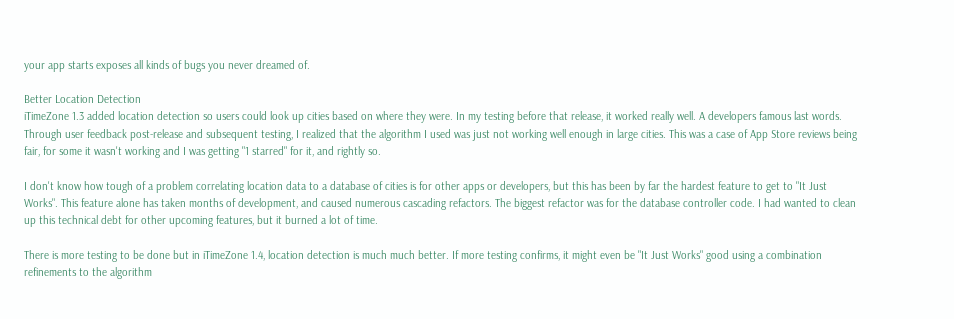your app starts exposes all kinds of bugs you never dreamed of.

Better Location Detection
iTimeZone 1.3 added location detection so users could look up cities based on where they were. In my testing before that release, it worked really well. A developers famous last words. Through user feedback post-release and subsequent testing, I realized that the algorithm I used was just not working well enough in large cities. This was a case of App Store reviews being fair, for some it wasn't working and I was getting "1 starred" for it, and rightly so.

I don't know how tough of a problem correlating location data to a database of cities is for other apps or developers, but this has been by far the hardest feature to get to "It Just Works". This feature alone has taken months of development, and caused numerous cascading refactors. The biggest refactor was for the database controller code. I had wanted to clean up this technical debt for other upcoming features, but it burned a lot of time.

There is more testing to be done but in iTimeZone 1.4, location detection is much much better. If more testing confirms, it might even be "It Just Works" good using a combination refinements to the algorithm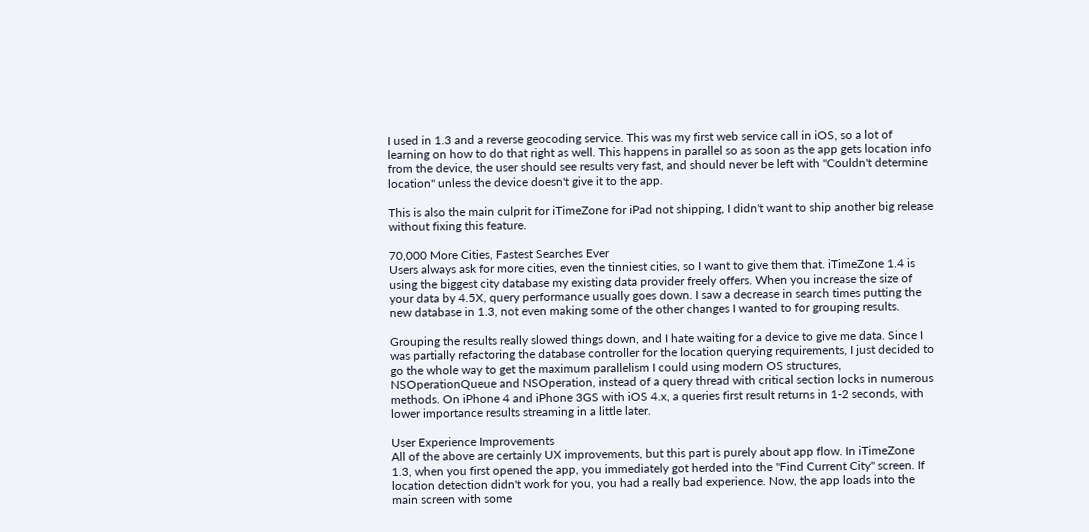I used in 1.3 and a reverse geocoding service. This was my first web service call in iOS, so a lot of learning on how to do that right as well. This happens in parallel so as soon as the app gets location info from the device, the user should see results very fast, and should never be left with "Couldn't determine location" unless the device doesn't give it to the app.

This is also the main culprit for iTimeZone for iPad not shipping, I didn't want to ship another big release without fixing this feature.

70,000 More Cities, Fastest Searches Ever
Users always ask for more cities, even the tinniest cities, so I want to give them that. iTimeZone 1.4 is using the biggest city database my existing data provider freely offers. When you increase the size of your data by 4.5X, query performance usually goes down. I saw a decrease in search times putting the new database in 1.3, not even making some of the other changes I wanted to for grouping results.

Grouping the results really slowed things down, and I hate waiting for a device to give me data. Since I was partially refactoring the database controller for the location querying requirements, I just decided to go the whole way to get the maximum parallelism I could using modern OS structures, NSOperationQueue and NSOperation, instead of a query thread with critical section locks in numerous methods. On iPhone 4 and iPhone 3GS with iOS 4.x, a queries first result returns in 1-2 seconds, with lower importance results streaming in a little later.

User Experience Improvements
All of the above are certainly UX improvements, but this part is purely about app flow. In iTimeZone 1.3, when you first opened the app, you immediately got herded into the "Find Current City" screen. If location detection didn't work for you, you had a really bad experience. Now, the app loads into the main screen with some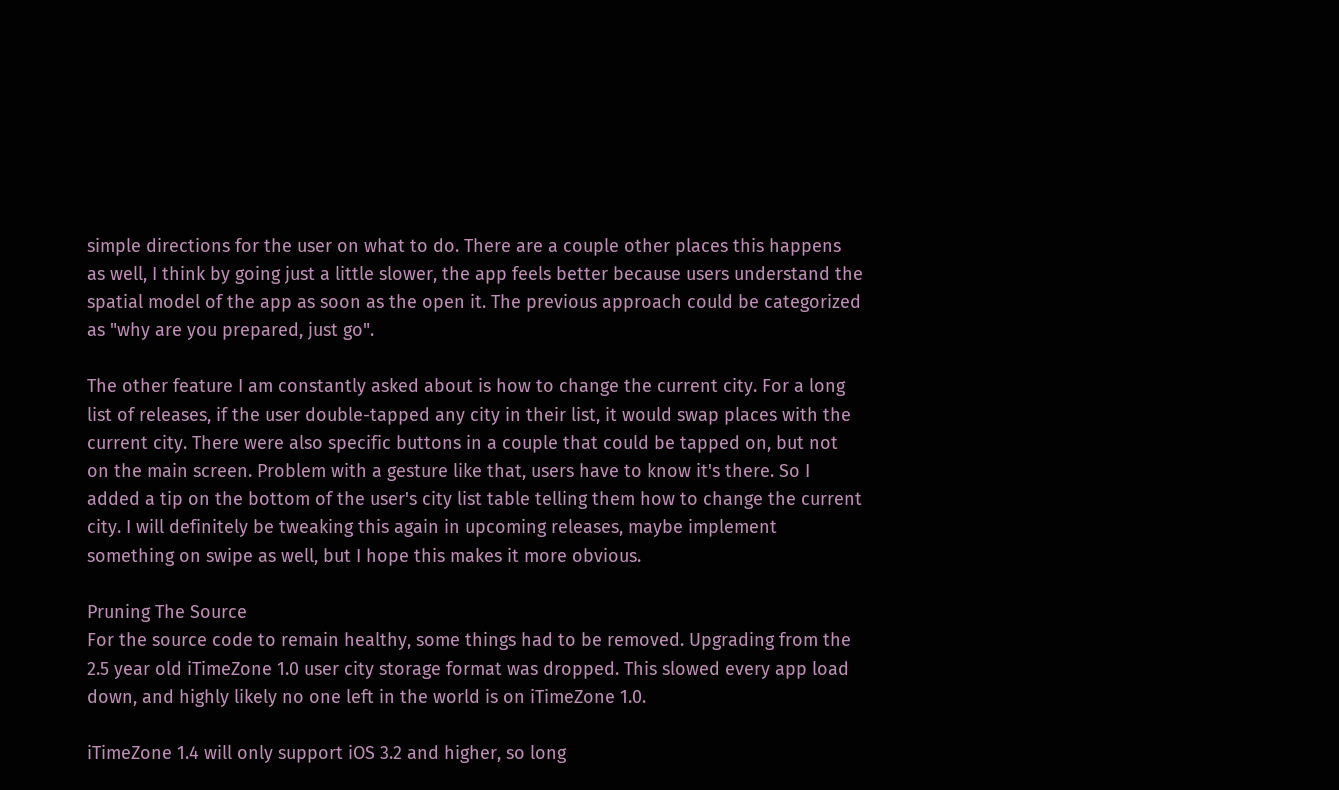simple directions for the user on what to do. There are a couple other places this happens as well, I think by going just a little slower, the app feels better because users understand the spatial model of the app as soon as the open it. The previous approach could be categorized as "why are you prepared, just go".

The other feature I am constantly asked about is how to change the current city. For a long list of releases, if the user double-tapped any city in their list, it would swap places with the current city. There were also specific buttons in a couple that could be tapped on, but not on the main screen. Problem with a gesture like that, users have to know it's there. So I added a tip on the bottom of the user's city list table telling them how to change the current city. I will definitely be tweaking this again in upcoming releases, maybe implement something on swipe as well, but I hope this makes it more obvious.

Pruning The Source
For the source code to remain healthy, some things had to be removed. Upgrading from the 2.5 year old iTimeZone 1.0 user city storage format was dropped. This slowed every app load down, and highly likely no one left in the world is on iTimeZone 1.0.

iTimeZone 1.4 will only support iOS 3.2 and higher, so long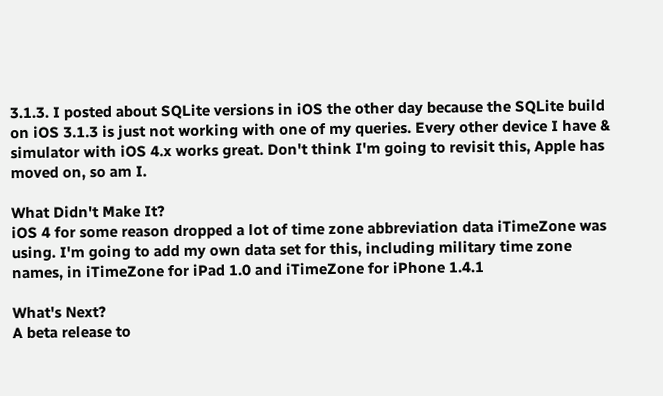3.1.3. I posted about SQLite versions in iOS the other day because the SQLite build on iOS 3.1.3 is just not working with one of my queries. Every other device I have & simulator with iOS 4.x works great. Don't think I'm going to revisit this, Apple has moved on, so am I.

What Didn't Make It?
iOS 4 for some reason dropped a lot of time zone abbreviation data iTimeZone was using. I'm going to add my own data set for this, including military time zone names, in iTimeZone for iPad 1.0 and iTimeZone for iPhone 1.4.1

What's Next?
A beta release to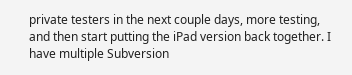private testers in the next couple days, more testing, and then start putting the iPad version back together. I have multiple Subversion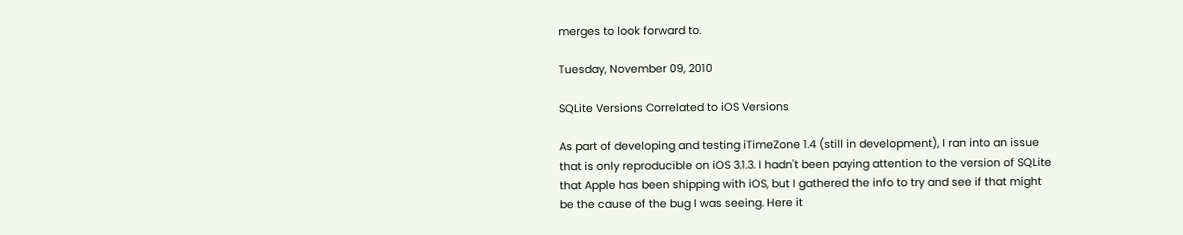merges to look forward to.

Tuesday, November 09, 2010

SQLite Versions Correlated to iOS Versions

As part of developing and testing iTimeZone 1.4 (still in development), I ran into an issue that is only reproducible on iOS 3.1.3. I hadn't been paying attention to the version of SQLite that Apple has been shipping with iOS, but I gathered the info to try and see if that might be the cause of the bug I was seeing. Here it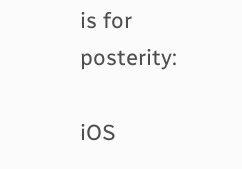is for posterity:

iOS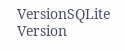VersionSQLite Version